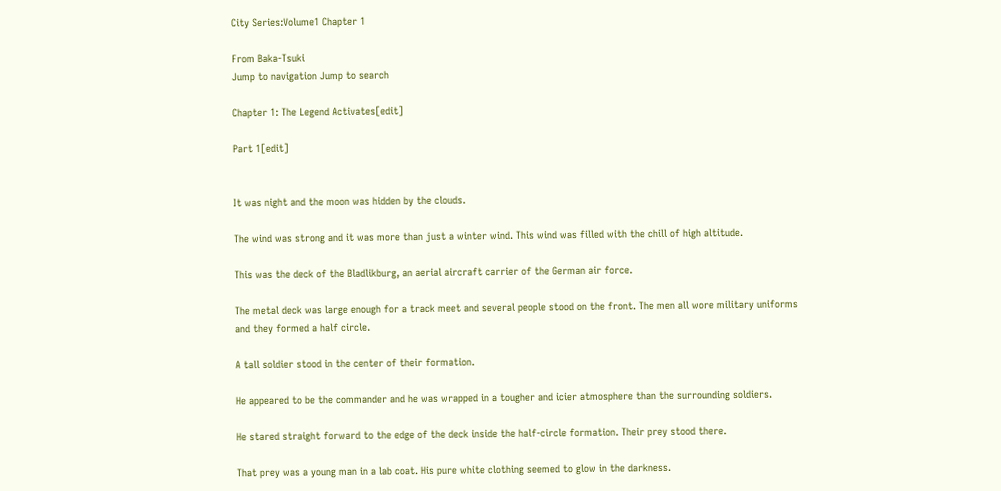City Series:Volume1 Chapter 1

From Baka-Tsuki
Jump to navigation Jump to search

Chapter 1: The Legend Activates[edit]

Part 1[edit]


It was night and the moon was hidden by the clouds.

The wind was strong and it was more than just a winter wind. This wind was filled with the chill of high altitude.

This was the deck of the Bladlikburg, an aerial aircraft carrier of the German air force.

The metal deck was large enough for a track meet and several people stood on the front. The men all wore military uniforms and they formed a half circle.

A tall soldier stood in the center of their formation.

He appeared to be the commander and he was wrapped in a tougher and icier atmosphere than the surrounding soldiers.

He stared straight forward to the edge of the deck inside the half-circle formation. Their prey stood there.

That prey was a young man in a lab coat. His pure white clothing seemed to glow in the darkness.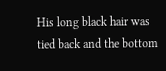His long black hair was tied back and the bottom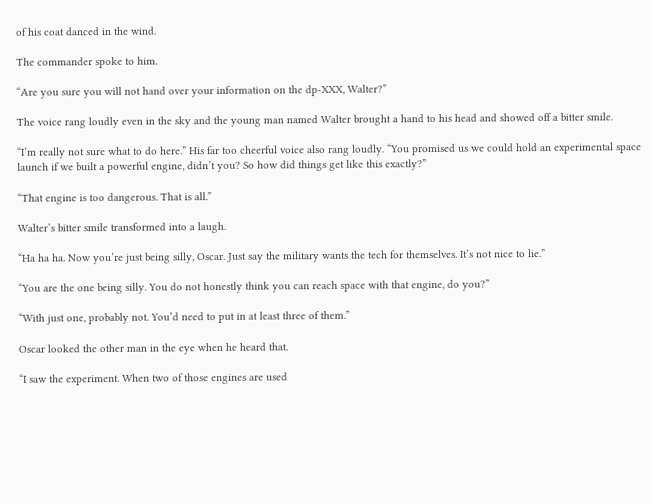of his coat danced in the wind.

The commander spoke to him.

“Are you sure you will not hand over your information on the dp-XXX, Walter?”

The voice rang loudly even in the sky and the young man named Walter brought a hand to his head and showed off a bitter smile.

“I’m really not sure what to do here.” His far too cheerful voice also rang loudly. “You promised us we could hold an experimental space launch if we built a powerful engine, didn’t you? So how did things get like this exactly?”

“That engine is too dangerous. That is all.”

Walter’s bitter smile transformed into a laugh.

“Ha ha ha. Now you’re just being silly, Oscar. Just say the military wants the tech for themselves. It’s not nice to lie.”

“You are the one being silly. You do not honestly think you can reach space with that engine, do you?”

“With just one, probably not. You’d need to put in at least three of them.”

Oscar looked the other man in the eye when he heard that.

“I saw the experiment. When two of those engines are used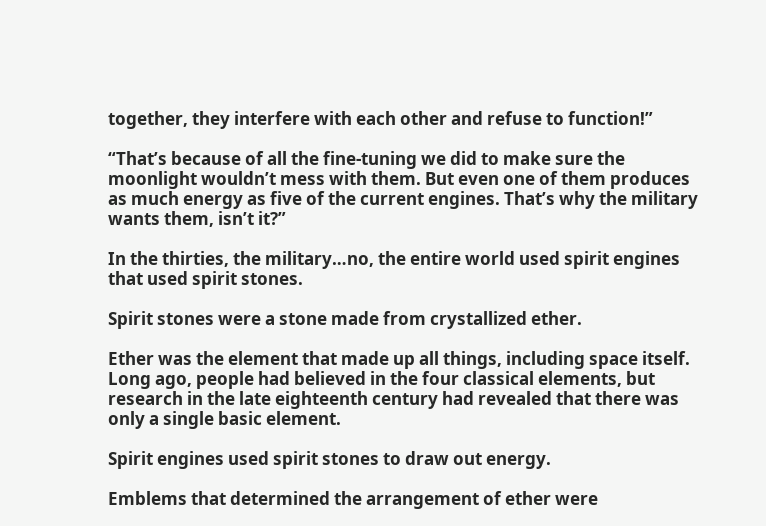together, they interfere with each other and refuse to function!”

“That’s because of all the fine-tuning we did to make sure the moonlight wouldn’t mess with them. But even one of them produces as much energy as five of the current engines. That’s why the military wants them, isn’t it?”

In the thirties, the military…no, the entire world used spirit engines that used spirit stones.

Spirit stones were a stone made from crystallized ether.

Ether was the element that made up all things, including space itself. Long ago, people had believed in the four classical elements, but research in the late eighteenth century had revealed that there was only a single basic element.

Spirit engines used spirit stones to draw out energy.

Emblems that determined the arrangement of ether were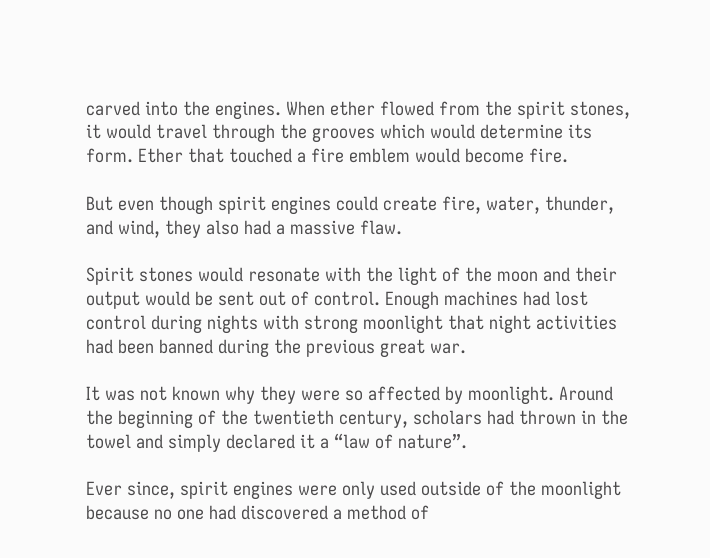carved into the engines. When ether flowed from the spirit stones, it would travel through the grooves which would determine its form. Ether that touched a fire emblem would become fire.

But even though spirit engines could create fire, water, thunder, and wind, they also had a massive flaw.

Spirit stones would resonate with the light of the moon and their output would be sent out of control. Enough machines had lost control during nights with strong moonlight that night activities had been banned during the previous great war.

It was not known why they were so affected by moonlight. Around the beginning of the twentieth century, scholars had thrown in the towel and simply declared it a “law of nature”.

Ever since, spirit engines were only used outside of the moonlight because no one had discovered a method of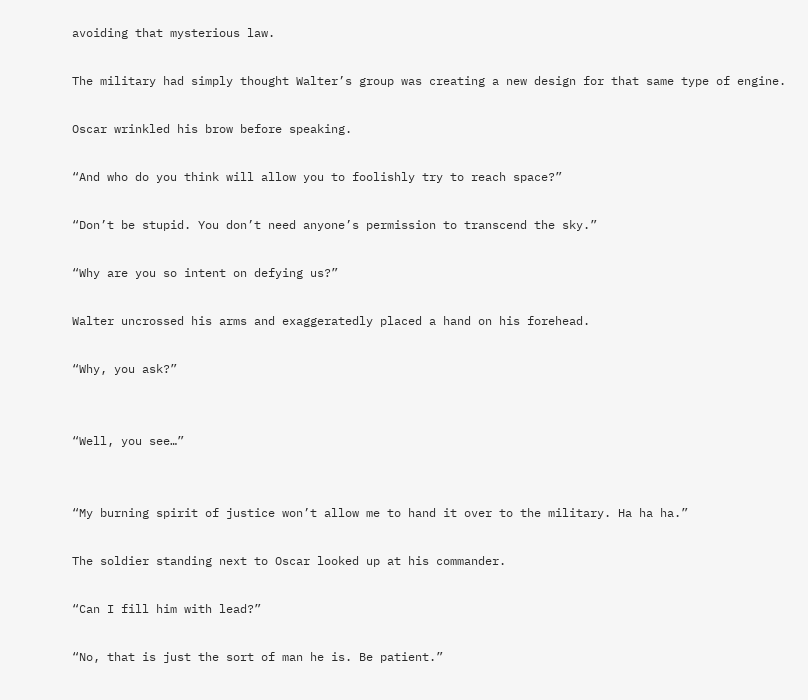avoiding that mysterious law.

The military had simply thought Walter’s group was creating a new design for that same type of engine.

Oscar wrinkled his brow before speaking.

“And who do you think will allow you to foolishly try to reach space?”

“Don’t be stupid. You don’t need anyone’s permission to transcend the sky.”

“Why are you so intent on defying us?”

Walter uncrossed his arms and exaggeratedly placed a hand on his forehead.

“Why, you ask?”


“Well, you see…”


“My burning spirit of justice won’t allow me to hand it over to the military. Ha ha ha.”

The soldier standing next to Oscar looked up at his commander.

“Can I fill him with lead?”

“No, that is just the sort of man he is. Be patient.”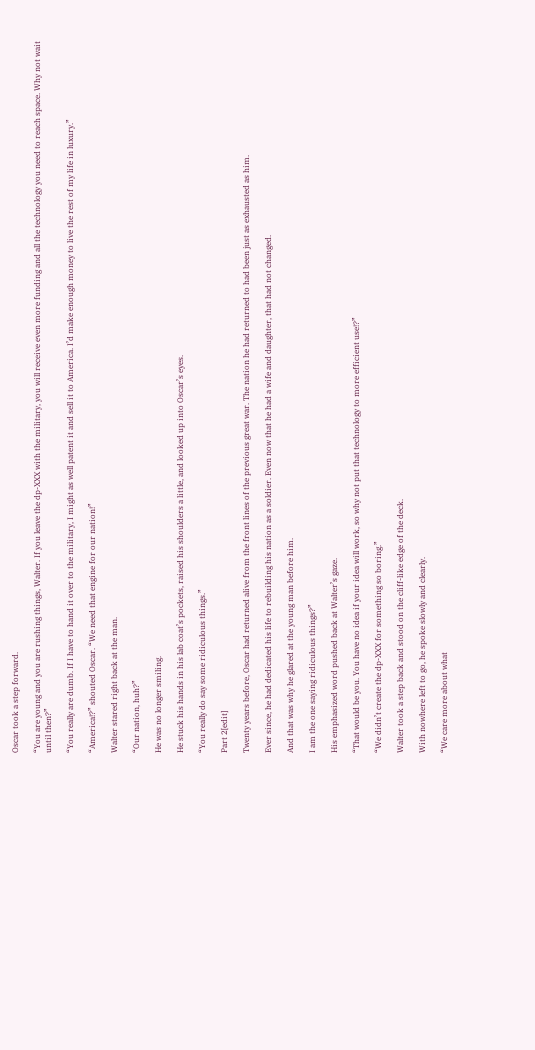Oscar took a step forward.

“You are young and you are rushing things, Walter. If you leave the dp-XXX with the military, you will receive even more funding and all the technology you need to reach space. Why not wait until then?”

“You really are dumb. If I have to hand it over to the military, I might as well patent it and sell it to America. I’d make enough money to live the rest of my life in luxury.”

“America!?” shouted Oscar. “We need that engine for our nation!”

Walter stared right back at the man.

“Our nation, huh?”

He was no longer smiling.

He stuck his hands in his lab coat’s pockets, raised his shoulders a little, and looked up into Oscar’s eyes.

“You really do say some ridiculous things.”

Part 2[edit]

Twenty years before, Oscar had returned alive from the front lines of the previous great war. The nation he had returned to had been just as exhausted as him.

Ever since, he had dedicated his life to rebuilding his nation as a soldier. Even now that he had a wife and daughter, that had not changed.

And that was why he glared at the young man before him.

I am the one saying ridiculous things?”

His emphasized word pushed back at Walter’s gaze.

“That would be you. You have no idea if your idea will work, so why not put that technology to more efficient use!?”

“We didn’t create the dp-XXX for something so boring.”

Walter took a step back and stood on the cliff-like edge of the deck.

With nowhere left to go, he spoke slowly and clearly.

“We care more about what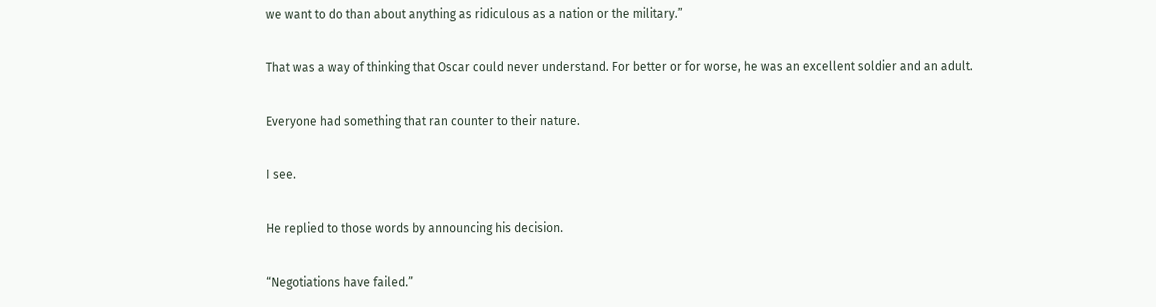we want to do than about anything as ridiculous as a nation or the military.”

That was a way of thinking that Oscar could never understand. For better or for worse, he was an excellent soldier and an adult.

Everyone had something that ran counter to their nature.

I see.

He replied to those words by announcing his decision.

“Negotiations have failed.”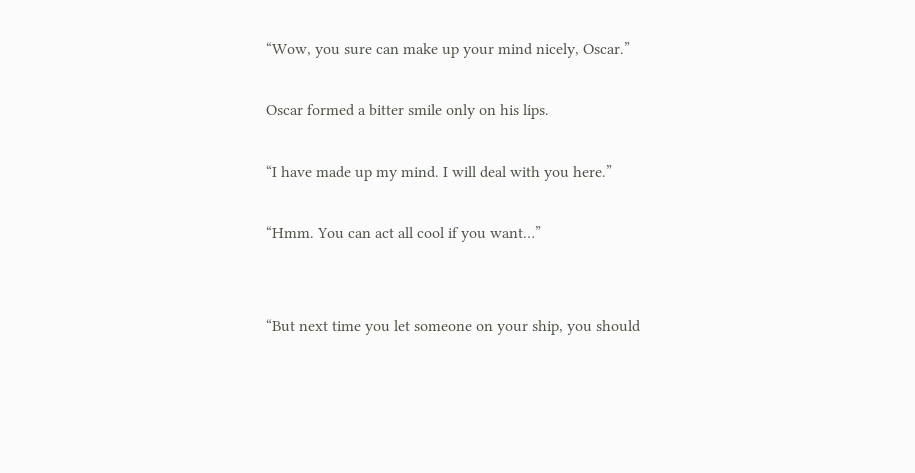“Wow, you sure can make up your mind nicely, Oscar.”

Oscar formed a bitter smile only on his lips.

“I have made up my mind. I will deal with you here.”

“Hmm. You can act all cool if you want…”


“But next time you let someone on your ship, you should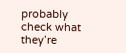probably check what they’re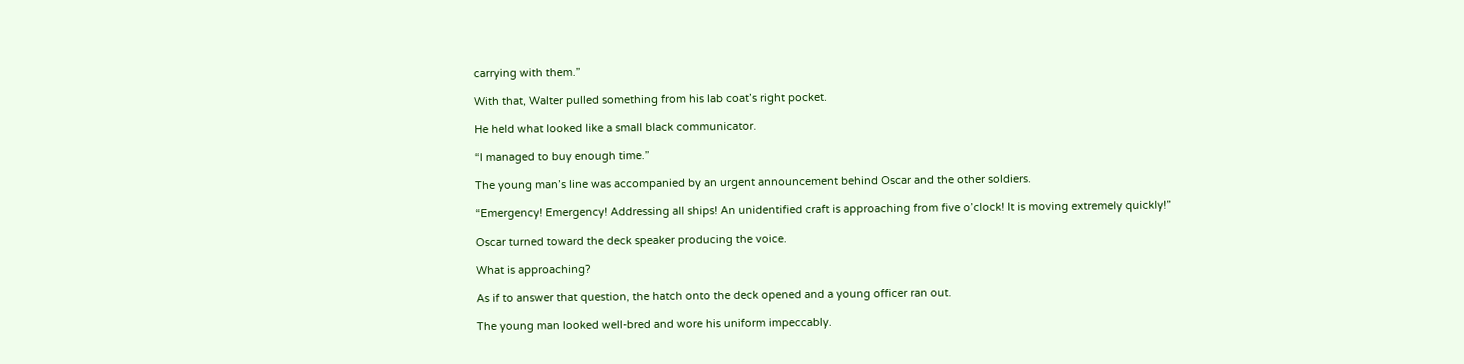carrying with them.”

With that, Walter pulled something from his lab coat’s right pocket.

He held what looked like a small black communicator.

“I managed to buy enough time.”

The young man’s line was accompanied by an urgent announcement behind Oscar and the other soldiers.

“Emergency! Emergency! Addressing all ships! An unidentified craft is approaching from five o’clock! It is moving extremely quickly!”

Oscar turned toward the deck speaker producing the voice.

What is approaching?

As if to answer that question, the hatch onto the deck opened and a young officer ran out.

The young man looked well-bred and wore his uniform impeccably.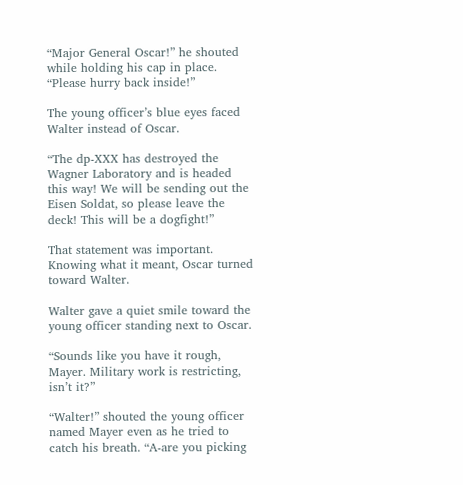“Major General Oscar!” he shouted while holding his cap in place. “Please hurry back inside!”

The young officer’s blue eyes faced Walter instead of Oscar.

“The dp-XXX has destroyed the Wagner Laboratory and is headed this way! We will be sending out the Eisen Soldat, so please leave the deck! This will be a dogfight!”

That statement was important. Knowing what it meant, Oscar turned toward Walter.

Walter gave a quiet smile toward the young officer standing next to Oscar.

“Sounds like you have it rough, Mayer. Military work is restricting, isn’t it?”

“Walter!” shouted the young officer named Mayer even as he tried to catch his breath. “A-are you picking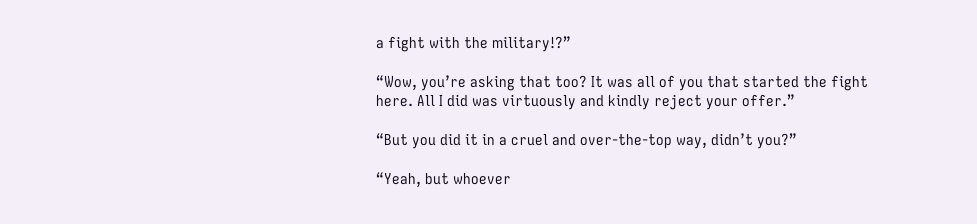a fight with the military!?”

“Wow, you’re asking that too? It was all of you that started the fight here. All I did was virtuously and kindly reject your offer.”

“But you did it in a cruel and over-the-top way, didn’t you?”

“Yeah, but whoever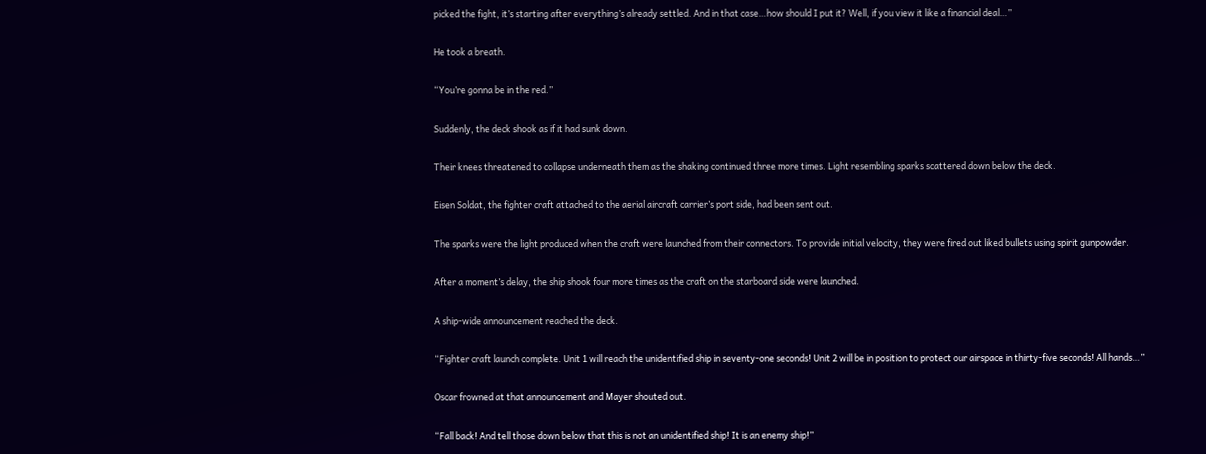picked the fight, it’s starting after everything’s already settled. And in that case…how should I put it? Well, if you view it like a financial deal…”

He took a breath.

“You’re gonna be in the red.”

Suddenly, the deck shook as if it had sunk down.

Their knees threatened to collapse underneath them as the shaking continued three more times. Light resembling sparks scattered down below the deck.

Eisen Soldat, the fighter craft attached to the aerial aircraft carrier’s port side, had been sent out.

The sparks were the light produced when the craft were launched from their connectors. To provide initial velocity, they were fired out liked bullets using spirit gunpowder.

After a moment’s delay, the ship shook four more times as the craft on the starboard side were launched.

A ship-wide announcement reached the deck.

“Fighter craft launch complete. Unit 1 will reach the unidentified ship in seventy-one seconds! Unit 2 will be in position to protect our airspace in thirty-five seconds! All hands…”

Oscar frowned at that announcement and Mayer shouted out.

“Fall back! And tell those down below that this is not an unidentified ship! It is an enemy ship!”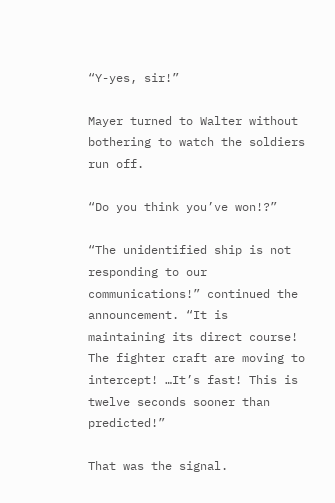“Y-yes, sir!”

Mayer turned to Walter without bothering to watch the soldiers run off.

“Do you think you’ve won!?”

“The unidentified ship is not responding to our communications!” continued the announcement. “It is maintaining its direct course! The fighter craft are moving to intercept! …It’s fast! This is twelve seconds sooner than predicted!”

That was the signal.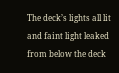The deck’s lights all lit and faint light leaked from below the deck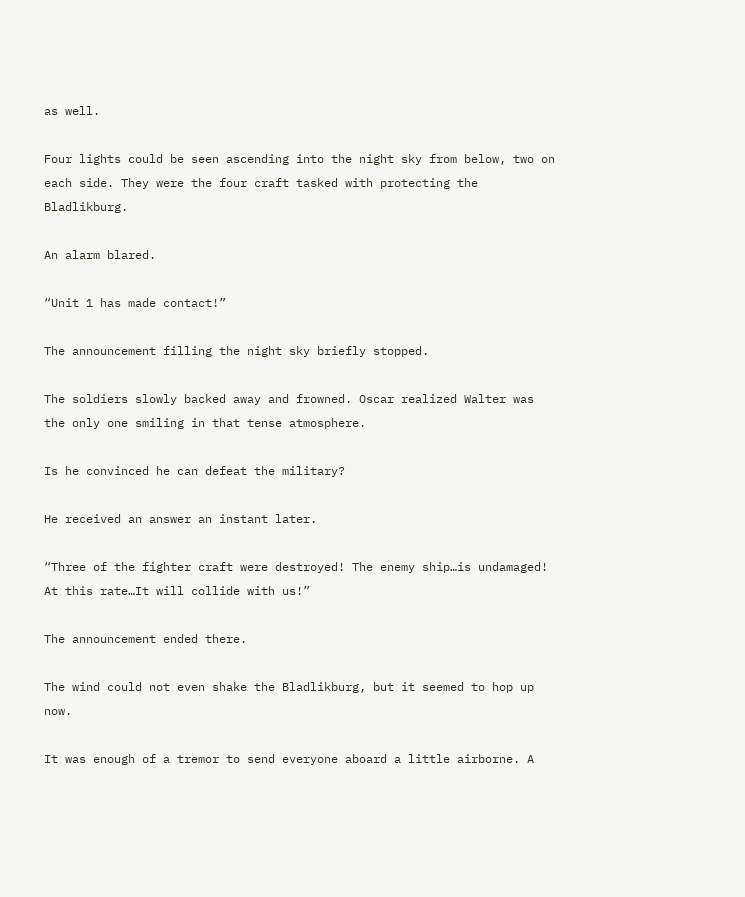as well.

Four lights could be seen ascending into the night sky from below, two on each side. They were the four craft tasked with protecting the Bladlikburg.

An alarm blared.

“Unit 1 has made contact!”

The announcement filling the night sky briefly stopped.

The soldiers slowly backed away and frowned. Oscar realized Walter was the only one smiling in that tense atmosphere.

Is he convinced he can defeat the military?

He received an answer an instant later.

“Three of the fighter craft were destroyed! The enemy ship…is undamaged! At this rate…It will collide with us!”

The announcement ended there.

The wind could not even shake the Bladlikburg, but it seemed to hop up now.

It was enough of a tremor to send everyone aboard a little airborne. A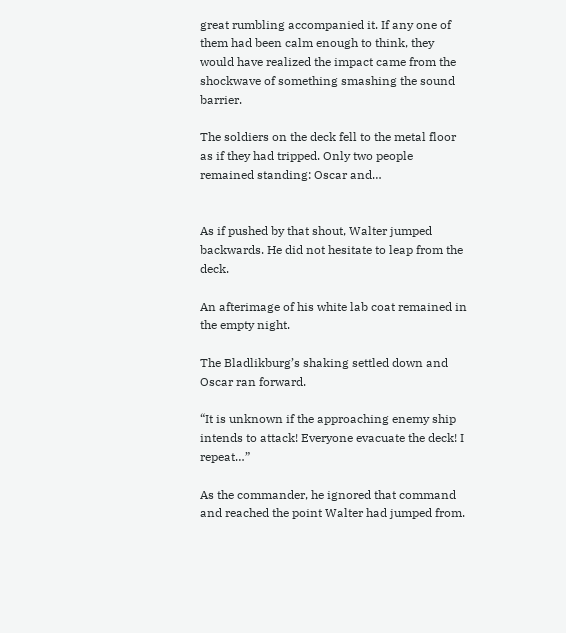great rumbling accompanied it. If any one of them had been calm enough to think, they would have realized the impact came from the shockwave of something smashing the sound barrier.

The soldiers on the deck fell to the metal floor as if they had tripped. Only two people remained standing: Oscar and…


As if pushed by that shout, Walter jumped backwards. He did not hesitate to leap from the deck.

An afterimage of his white lab coat remained in the empty night.

The Bladlikburg’s shaking settled down and Oscar ran forward.

“It is unknown if the approaching enemy ship intends to attack! Everyone evacuate the deck! I repeat…”

As the commander, he ignored that command and reached the point Walter had jumped from.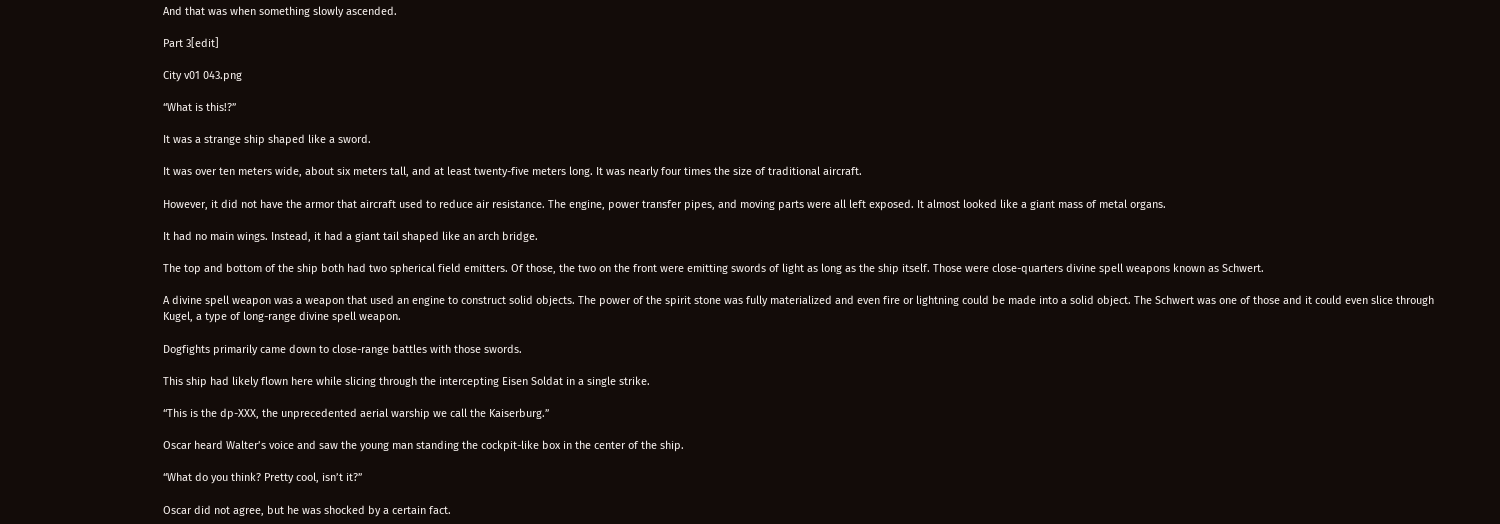And that was when something slowly ascended.

Part 3[edit]

City v01 043.png

“What is this!?”

It was a strange ship shaped like a sword.

It was over ten meters wide, about six meters tall, and at least twenty-five meters long. It was nearly four times the size of traditional aircraft.

However, it did not have the armor that aircraft used to reduce air resistance. The engine, power transfer pipes, and moving parts were all left exposed. It almost looked like a giant mass of metal organs.

It had no main wings. Instead, it had a giant tail shaped like an arch bridge.

The top and bottom of the ship both had two spherical field emitters. Of those, the two on the front were emitting swords of light as long as the ship itself. Those were close-quarters divine spell weapons known as Schwert.

A divine spell weapon was a weapon that used an engine to construct solid objects. The power of the spirit stone was fully materialized and even fire or lightning could be made into a solid object. The Schwert was one of those and it could even slice through Kugel, a type of long-range divine spell weapon.

Dogfights primarily came down to close-range battles with those swords.

This ship had likely flown here while slicing through the intercepting Eisen Soldat in a single strike.

“This is the dp-XXX, the unprecedented aerial warship we call the Kaiserburg.”

Oscar heard Walter’s voice and saw the young man standing the cockpit-like box in the center of the ship.

“What do you think? Pretty cool, isn’t it?”

Oscar did not agree, but he was shocked by a certain fact.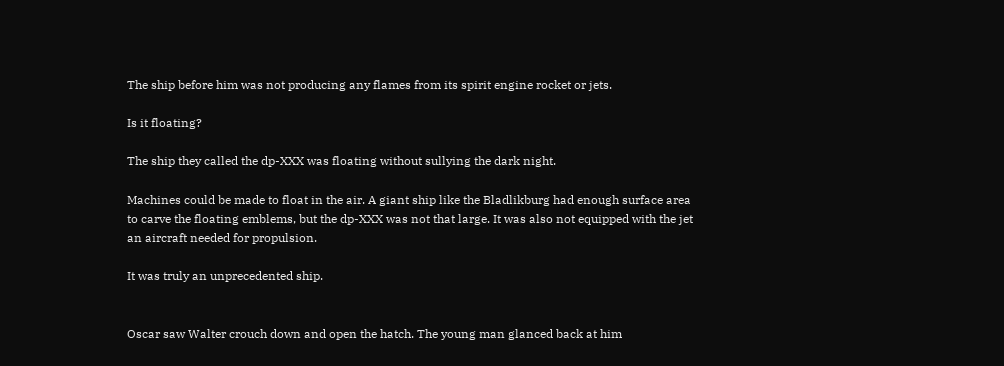The ship before him was not producing any flames from its spirit engine rocket or jets.

Is it floating?

The ship they called the dp-XXX was floating without sullying the dark night.

Machines could be made to float in the air. A giant ship like the Bladlikburg had enough surface area to carve the floating emblems, but the dp-XXX was not that large. It was also not equipped with the jet an aircraft needed for propulsion.

It was truly an unprecedented ship.


Oscar saw Walter crouch down and open the hatch. The young man glanced back at him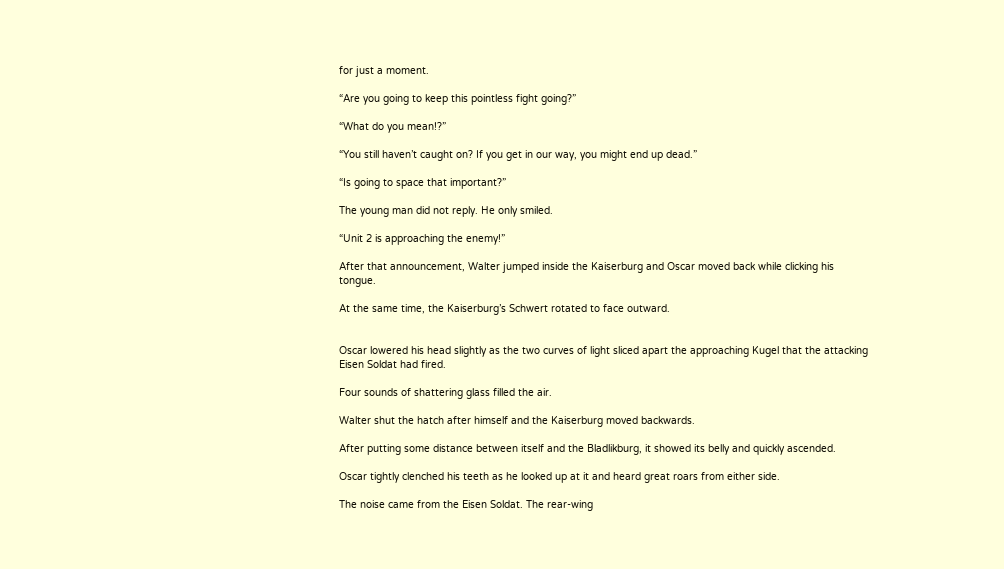for just a moment.

“Are you going to keep this pointless fight going?”

“What do you mean!?”

“You still haven’t caught on? If you get in our way, you might end up dead.”

“Is going to space that important?”

The young man did not reply. He only smiled.

“Unit 2 is approaching the enemy!”

After that announcement, Walter jumped inside the Kaiserburg and Oscar moved back while clicking his tongue.

At the same time, the Kaiserburg’s Schwert rotated to face outward.


Oscar lowered his head slightly as the two curves of light sliced apart the approaching Kugel that the attacking Eisen Soldat had fired.

Four sounds of shattering glass filled the air.

Walter shut the hatch after himself and the Kaiserburg moved backwards.

After putting some distance between itself and the Bladlikburg, it showed its belly and quickly ascended.

Oscar tightly clenched his teeth as he looked up at it and heard great roars from either side.

The noise came from the Eisen Soldat. The rear-wing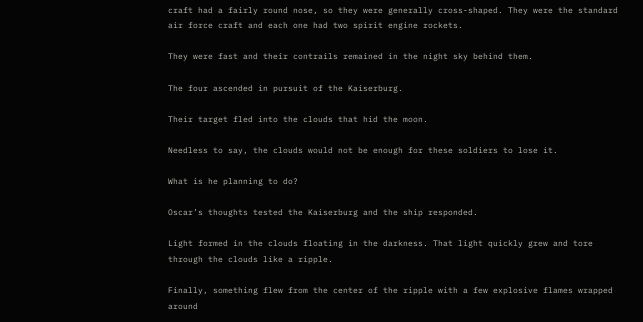craft had a fairly round nose, so they were generally cross-shaped. They were the standard air force craft and each one had two spirit engine rockets.

They were fast and their contrails remained in the night sky behind them.

The four ascended in pursuit of the Kaiserburg.

Their target fled into the clouds that hid the moon.

Needless to say, the clouds would not be enough for these soldiers to lose it.

What is he planning to do?

Oscar’s thoughts tested the Kaiserburg and the ship responded.

Light formed in the clouds floating in the darkness. That light quickly grew and tore through the clouds like a ripple.

Finally, something flew from the center of the ripple with a few explosive flames wrapped around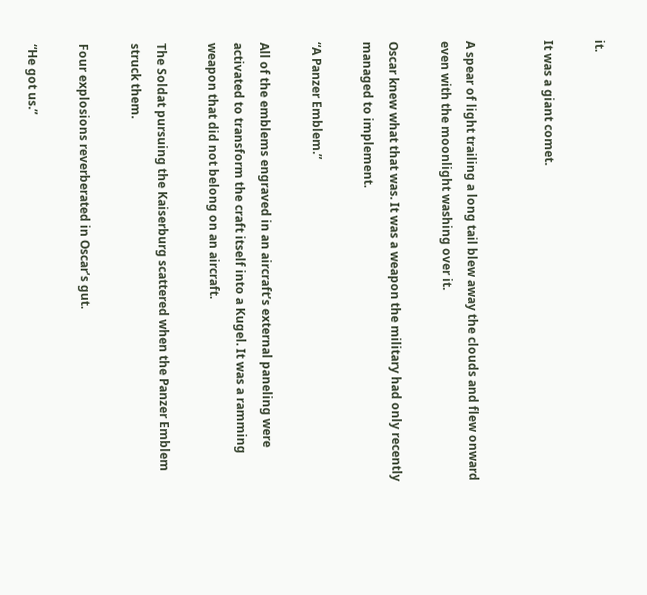it.

It was a giant comet.


A spear of light trailing a long tail blew away the clouds and flew onward even with the moonlight washing over it.

Oscar knew what that was. It was a weapon the military had only recently managed to implement.

“A Panzer Emblem.”

All of the emblems engraved in an aircraft’s external paneling were activated to transform the craft itself into a Kugel. It was a ramming weapon that did not belong on an aircraft.

The Soldat pursuing the Kaiserburg scattered when the Panzer Emblem struck them.

Four explosions reverberated in Oscar’s gut.

“He got us.”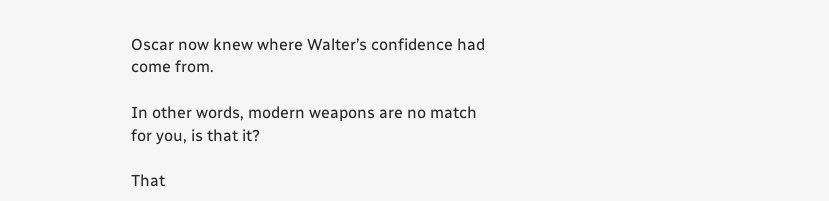Oscar now knew where Walter’s confidence had come from.

In other words, modern weapons are no match for you, is that it?

That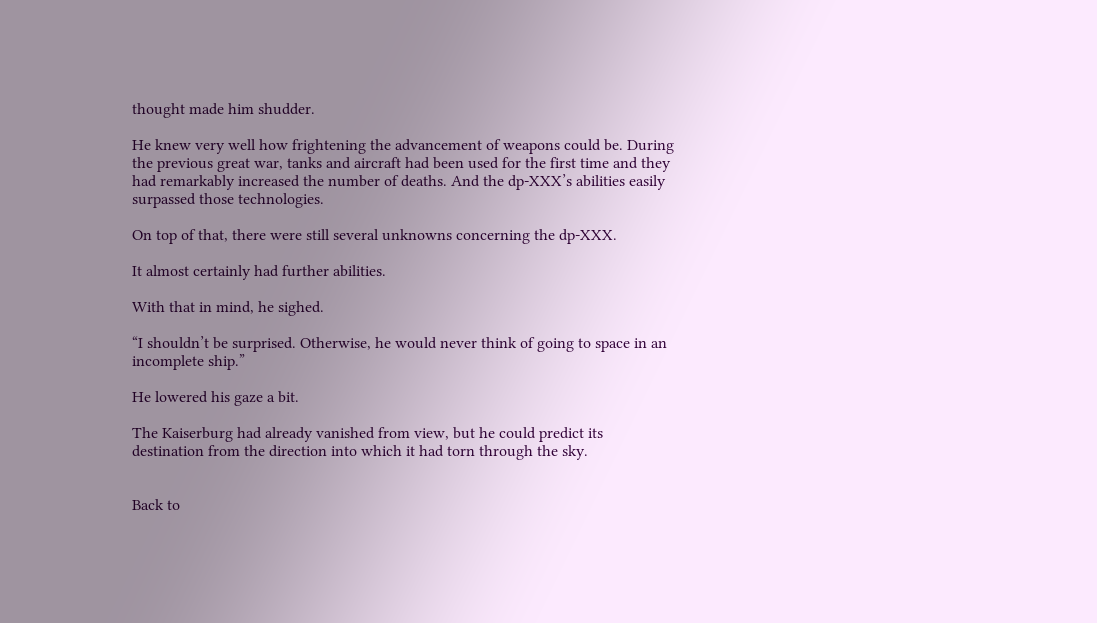thought made him shudder.

He knew very well how frightening the advancement of weapons could be. During the previous great war, tanks and aircraft had been used for the first time and they had remarkably increased the number of deaths. And the dp-XXX’s abilities easily surpassed those technologies.

On top of that, there were still several unknowns concerning the dp-XXX.

It almost certainly had further abilities.

With that in mind, he sighed.

“I shouldn’t be surprised. Otherwise, he would never think of going to space in an incomplete ship.”

He lowered his gaze a bit.

The Kaiserburg had already vanished from view, but he could predict its destination from the direction into which it had torn through the sky.


Back to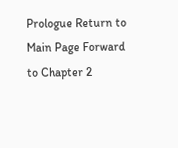Prologue Return to Main Page Forward to Chapter 2